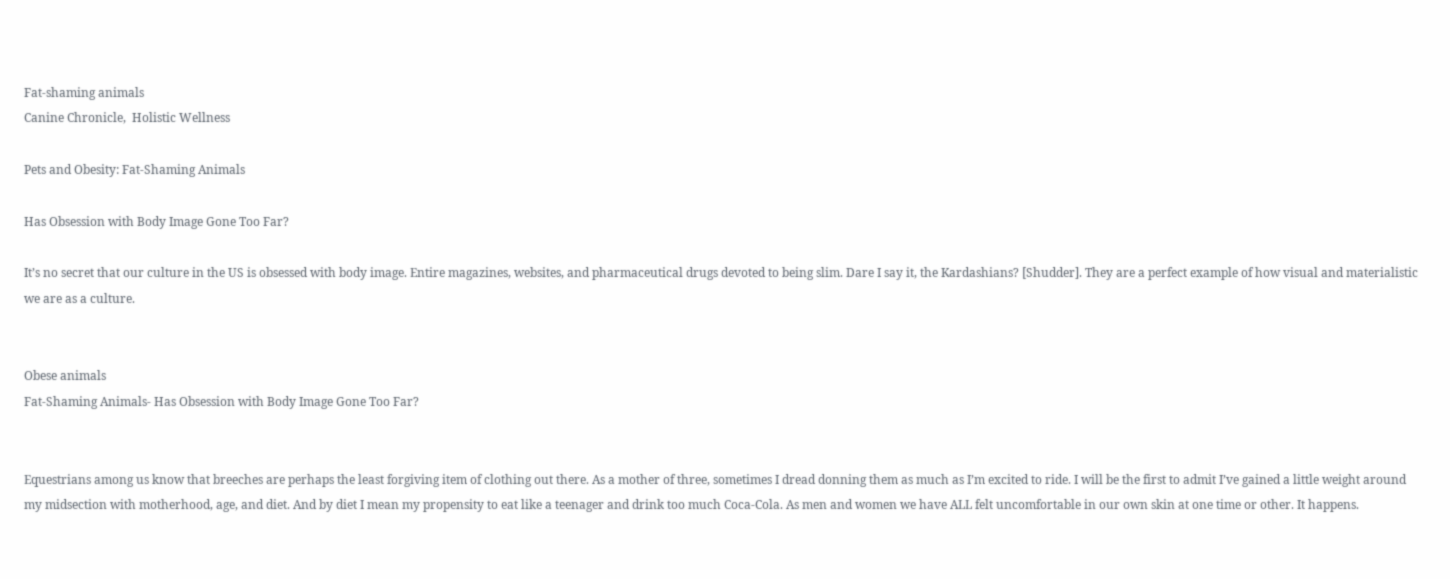Fat-shaming animals
Canine Chronicle,  Holistic Wellness

Pets and Obesity: Fat-Shaming Animals

Has Obsession with Body Image Gone Too Far?

It’s no secret that our culture in the US is obsessed with body image. Entire magazines, websites, and pharmaceutical drugs devoted to being slim. Dare I say it, the Kardashians? [Shudder]. They are a perfect example of how visual and materialistic we are as a culture.


Obese animals
Fat-Shaming Animals- Has Obsession with Body Image Gone Too Far?


Equestrians among us know that breeches are perhaps the least forgiving item of clothing out there. As a mother of three, sometimes I dread donning them as much as I’m excited to ride. I will be the first to admit I’ve gained a little weight around my midsection with motherhood, age, and diet. And by diet I mean my propensity to eat like a teenager and drink too much Coca-Cola. As men and women we have ALL felt uncomfortable in our own skin at one time or other. It happens.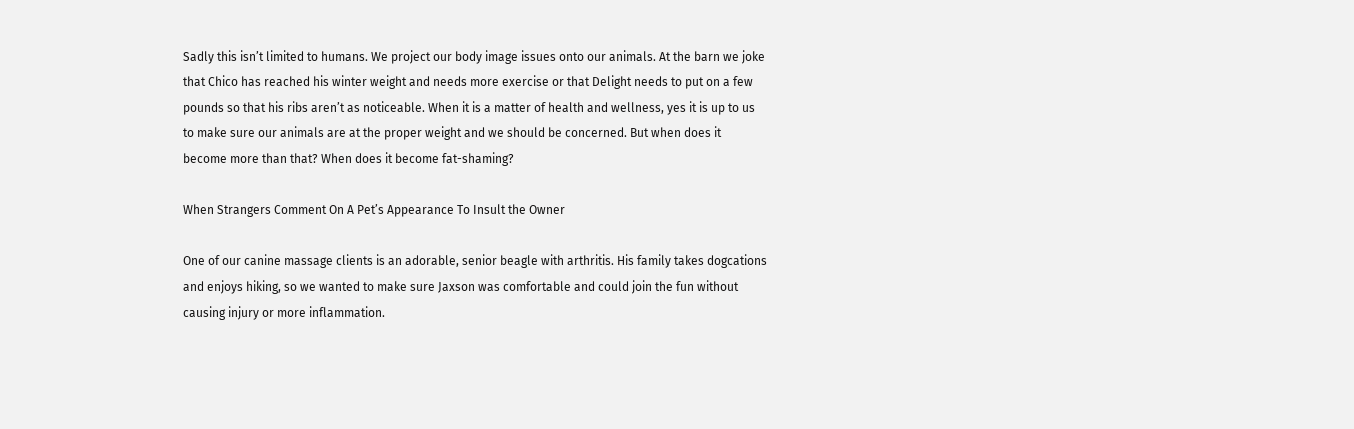Sadly this isn’t limited to humans. We project our body image issues onto our animals. At the barn we joke that Chico has reached his winter weight and needs more exercise or that Delight needs to put on a few pounds so that his ribs aren’t as noticeable. When it is a matter of health and wellness, yes it is up to us to make sure our animals are at the proper weight and we should be concerned. But when does it become more than that? When does it become fat-shaming?

When Strangers Comment On A Pet’s Appearance To Insult the Owner

One of our canine massage clients is an adorable, senior beagle with arthritis. His family takes dogcations and enjoys hiking, so we wanted to make sure Jaxson was comfortable and could join the fun without causing injury or more inflammation.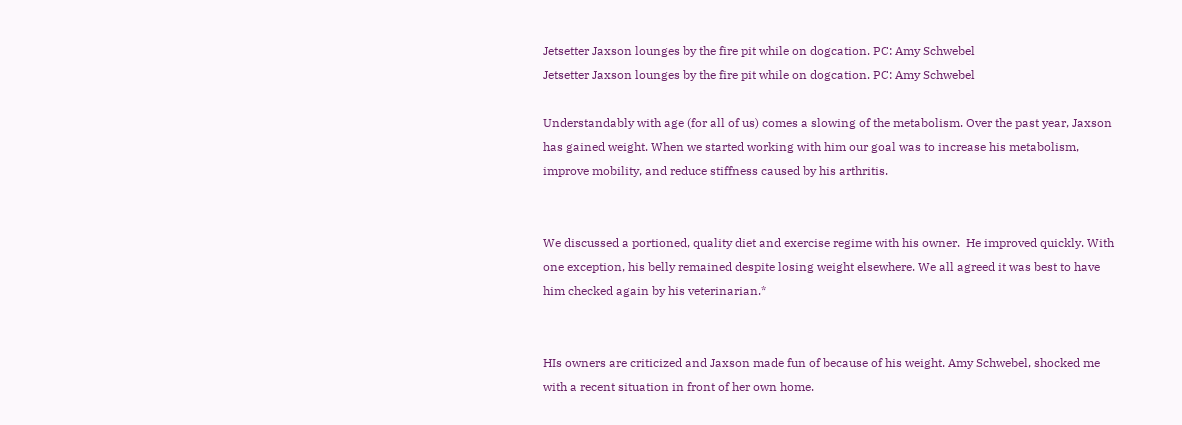Jetsetter Jaxson lounges by the fire pit while on dogcation. PC: Amy Schwebel
Jetsetter Jaxson lounges by the fire pit while on dogcation. PC: Amy Schwebel

Understandably with age (for all of us) comes a slowing of the metabolism. Over the past year, Jaxson has gained weight. When we started working with him our goal was to increase his metabolism, improve mobility, and reduce stiffness caused by his arthritis.


We discussed a portioned, quality diet and exercise regime with his owner.  He improved quickly. With one exception, his belly remained despite losing weight elsewhere. We all agreed it was best to have him checked again by his veterinarian.*


HIs owners are criticized and Jaxson made fun of because of his weight. Amy Schwebel, shocked me with a recent situation in front of her own home.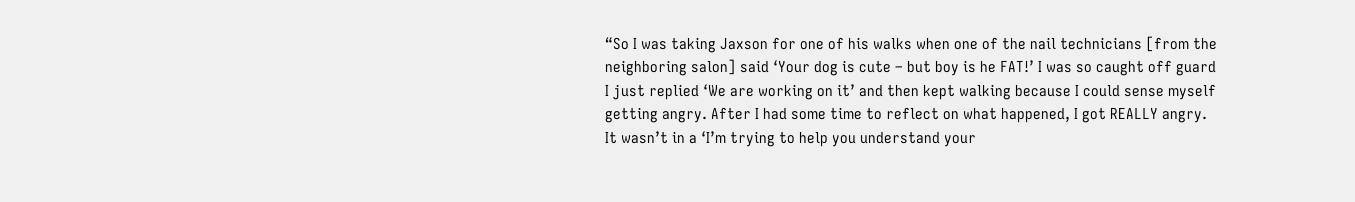“So I was taking Jaxson for one of his walks when one of the nail technicians [from the neighboring salon] said ‘Your dog is cute – but boy is he FAT!’ I was so caught off guard I just replied ‘We are working on it’ and then kept walking because I could sense myself getting angry. After I had some time to reflect on what happened, I got REALLY angry. It wasn’t in a ‘I’m trying to help you understand your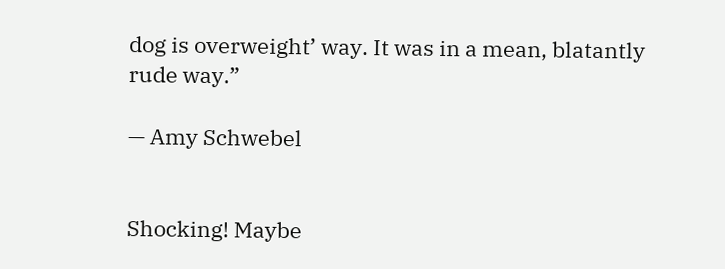dog is overweight’ way. It was in a mean, blatantly rude way.”

— Amy Schwebel


Shocking! Maybe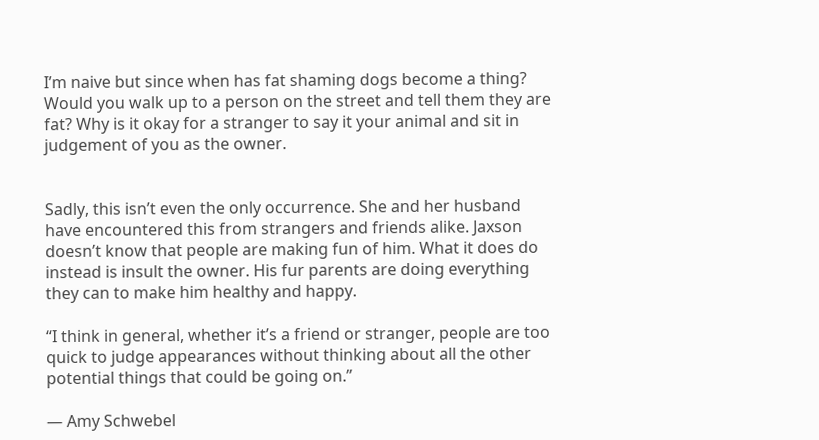I’m naive but since when has fat shaming dogs become a thing? Would you walk up to a person on the street and tell them they are fat? Why is it okay for a stranger to say it your animal and sit in judgement of you as the owner.


Sadly, this isn’t even the only occurrence. She and her husband have encountered this from strangers and friends alike. Jaxson doesn’t know that people are making fun of him. What it does do instead is insult the owner. His fur parents are doing everything they can to make him healthy and happy.

“I think in general, whether it’s a friend or stranger, people are too quick to judge appearances without thinking about all the other potential things that could be going on.”

— Amy Schwebel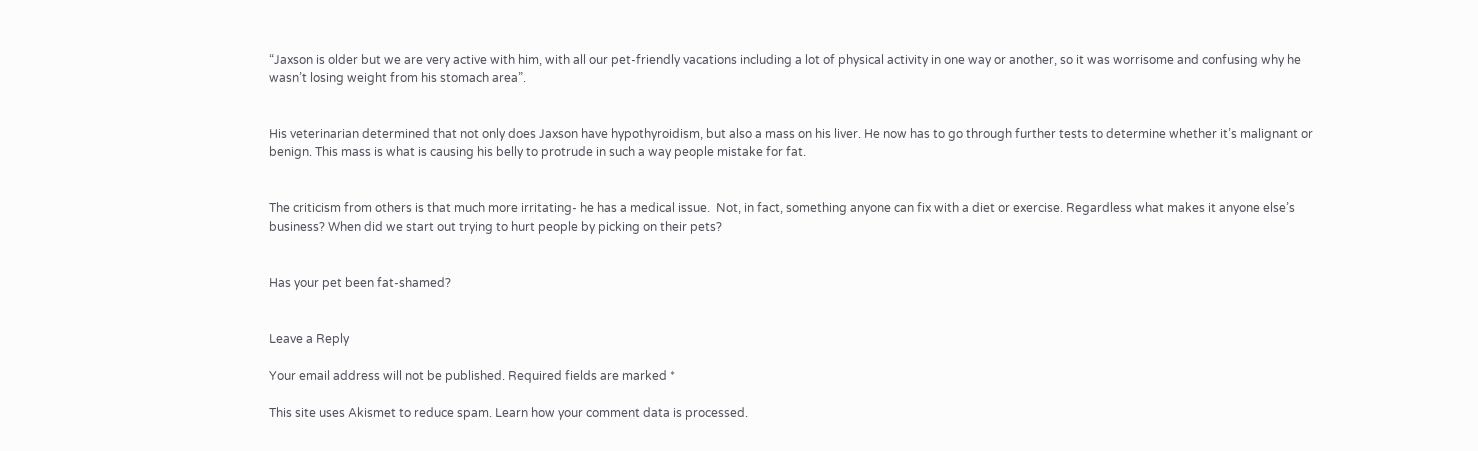“Jaxson is older but we are very active with him, with all our pet-friendly vacations including a lot of physical activity in one way or another, so it was worrisome and confusing why he wasn’t losing weight from his stomach area”.


His veterinarian determined that not only does Jaxson have hypothyroidism, but also a mass on his liver. He now has to go through further tests to determine whether it’s malignant or benign. This mass is what is causing his belly to protrude in such a way people mistake for fat.


The criticism from others is that much more irritating- he has a medical issue.  Not, in fact, something anyone can fix with a diet or exercise. Regardless what makes it anyone else’s business? When did we start out trying to hurt people by picking on their pets?


Has your pet been fat-shamed?


Leave a Reply

Your email address will not be published. Required fields are marked *

This site uses Akismet to reduce spam. Learn how your comment data is processed.